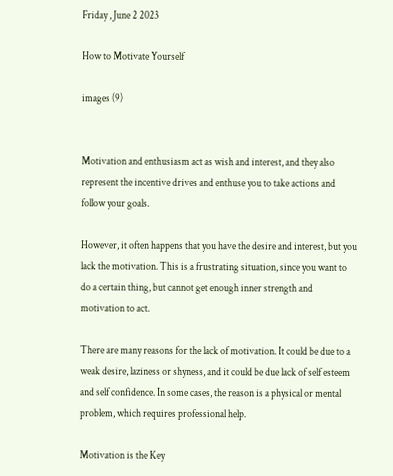Friday , June 2 2023

How to Motivate Yourself

images (9)


Motivation and enthusiasm act as wish and interest, and they also represent the incentive drives and enthuse you to take actions and follow your goals.

However, it often happens that you have the desire and interest, but you lack the motivation. This is a frustrating situation, since you want to do a certain thing, but cannot get enough inner strength and motivation to act.

There are many reasons for the lack of motivation. It could be due to a weak desire, laziness or shyness, and it could be due lack of self esteem and self confidence. In some cases, the reason is a physical or mental problem, which requires professional help.

Motivation is the Key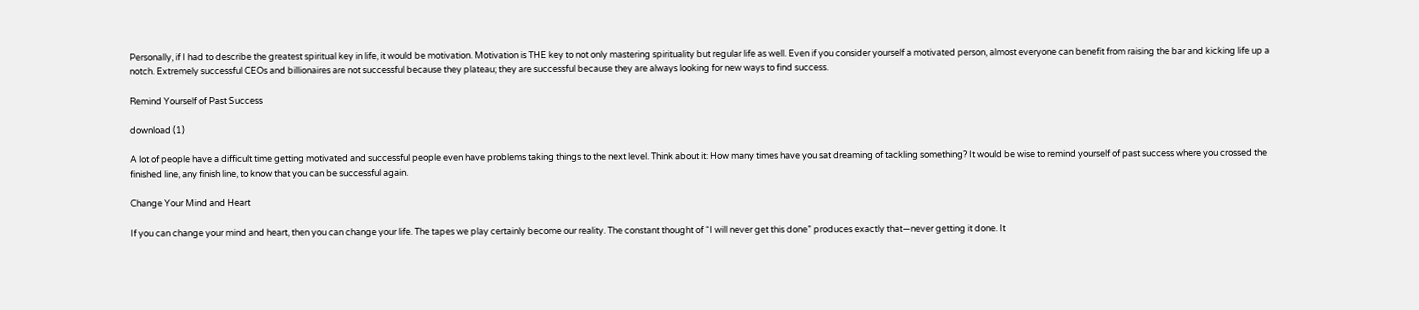Personally, if I had to describe the greatest spiritual key in life, it would be motivation. Motivation is THE key to not only mastering spirituality but regular life as well. Even if you consider yourself a motivated person, almost everyone can benefit from raising the bar and kicking life up a notch. Extremely successful CEOs and billionaires are not successful because they plateau; they are successful because they are always looking for new ways to find success.

Remind Yourself of Past Success

download (1)

A lot of people have a difficult time getting motivated and successful people even have problems taking things to the next level. Think about it: How many times have you sat dreaming of tackling something? It would be wise to remind yourself of past success where you crossed the finished line, any finish line, to know that you can be successful again.

Change Your Mind and Heart

If you can change your mind and heart, then you can change your life. The tapes we play certainly become our reality. The constant thought of “I will never get this done” produces exactly that—never getting it done. It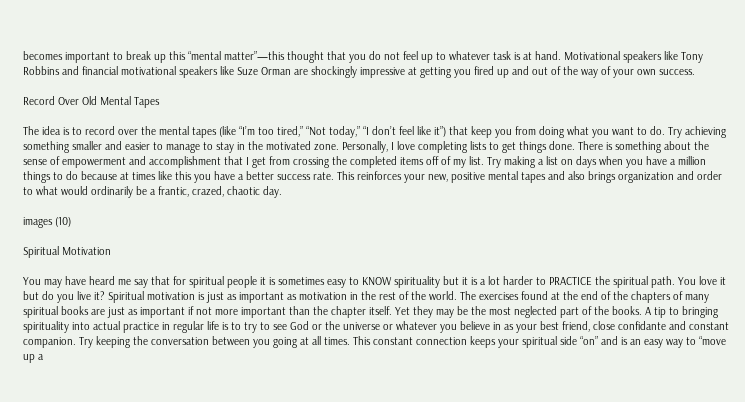becomes important to break up this “mental matter”—this thought that you do not feel up to whatever task is at hand. Motivational speakers like Tony Robbins and financial motivational speakers like Suze Orman are shockingly impressive at getting you fired up and out of the way of your own success.

Record Over Old Mental Tapes

The idea is to record over the mental tapes (like “I’m too tired,” “Not today,” “I don’t feel like it”) that keep you from doing what you want to do. Try achieving something smaller and easier to manage to stay in the motivated zone. Personally, I love completing lists to get things done. There is something about the sense of empowerment and accomplishment that I get from crossing the completed items off of my list. Try making a list on days when you have a million things to do because at times like this you have a better success rate. This reinforces your new, positive mental tapes and also brings organization and order to what would ordinarily be a frantic, crazed, chaotic day.

images (10)

Spiritual Motivation

You may have heard me say that for spiritual people it is sometimes easy to KNOW spirituality but it is a lot harder to PRACTICE the spiritual path. You love it but do you live it? Spiritual motivation is just as important as motivation in the rest of the world. The exercises found at the end of the chapters of many spiritual books are just as important if not more important than the chapter itself. Yet they may be the most neglected part of the books. A tip to bringing spirituality into actual practice in regular life is to try to see God or the universe or whatever you believe in as your best friend, close confidante and constant companion. Try keeping the conversation between you going at all times. This constant connection keeps your spiritual side “on” and is an easy way to “move up a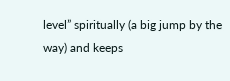level” spiritually (a big jump by the way) and keeps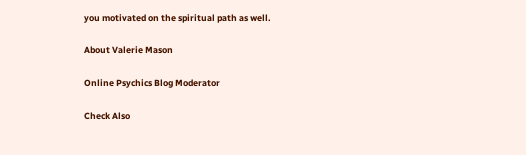you motivated on the spiritual path as well.

About Valerie Mason

Online Psychics Blog Moderator

Check Also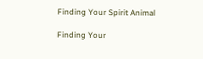Finding Your Spirit Animal

Finding Your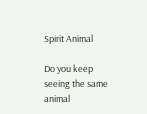Spirit Animal

Do you keep seeing the same animal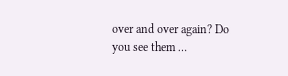over and over again? Do you see them …